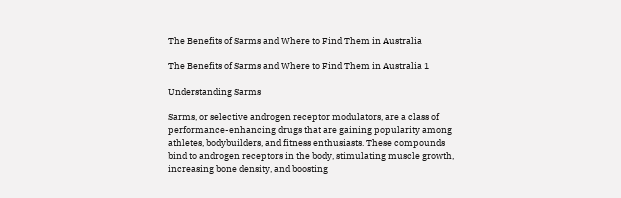The Benefits of Sarms and Where to Find Them in Australia

The Benefits of Sarms and Where to Find Them in Australia 1

Understanding Sarms

Sarms, or selective androgen receptor modulators, are a class of performance-enhancing drugs that are gaining popularity among athletes, bodybuilders, and fitness enthusiasts. These compounds bind to androgen receptors in the body, stimulating muscle growth, increasing bone density, and boosting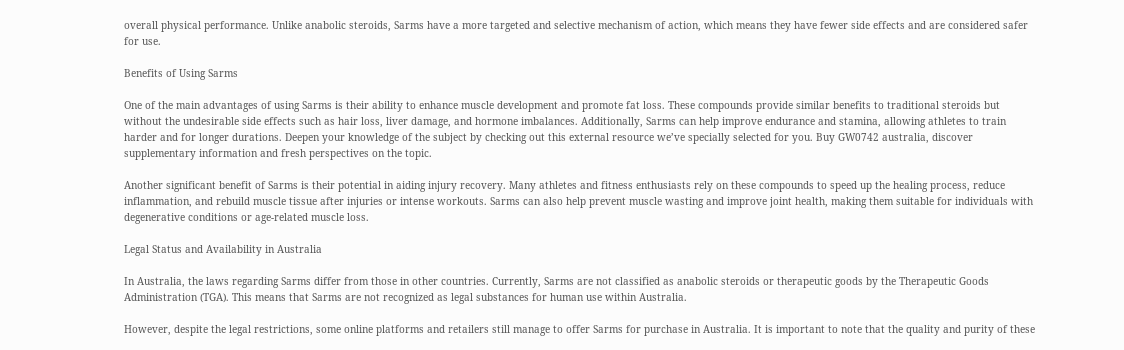overall physical performance. Unlike anabolic steroids, Sarms have a more targeted and selective mechanism of action, which means they have fewer side effects and are considered safer for use.

Benefits of Using Sarms

One of the main advantages of using Sarms is their ability to enhance muscle development and promote fat loss. These compounds provide similar benefits to traditional steroids but without the undesirable side effects such as hair loss, liver damage, and hormone imbalances. Additionally, Sarms can help improve endurance and stamina, allowing athletes to train harder and for longer durations. Deepen your knowledge of the subject by checking out this external resource we’ve specially selected for you. Buy GW0742 australia, discover supplementary information and fresh perspectives on the topic.

Another significant benefit of Sarms is their potential in aiding injury recovery. Many athletes and fitness enthusiasts rely on these compounds to speed up the healing process, reduce inflammation, and rebuild muscle tissue after injuries or intense workouts. Sarms can also help prevent muscle wasting and improve joint health, making them suitable for individuals with degenerative conditions or age-related muscle loss.

Legal Status and Availability in Australia

In Australia, the laws regarding Sarms differ from those in other countries. Currently, Sarms are not classified as anabolic steroids or therapeutic goods by the Therapeutic Goods Administration (TGA). This means that Sarms are not recognized as legal substances for human use within Australia.

However, despite the legal restrictions, some online platforms and retailers still manage to offer Sarms for purchase in Australia. It is important to note that the quality and purity of these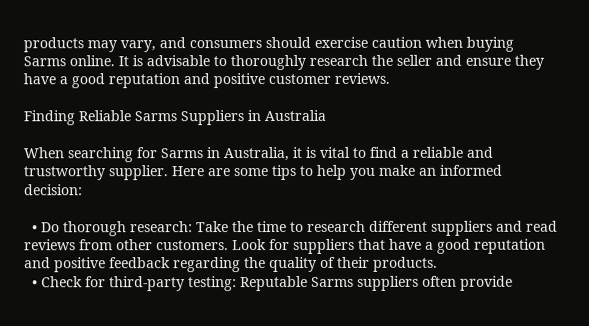products may vary, and consumers should exercise caution when buying Sarms online. It is advisable to thoroughly research the seller and ensure they have a good reputation and positive customer reviews.

Finding Reliable Sarms Suppliers in Australia

When searching for Sarms in Australia, it is vital to find a reliable and trustworthy supplier. Here are some tips to help you make an informed decision:

  • Do thorough research: Take the time to research different suppliers and read reviews from other customers. Look for suppliers that have a good reputation and positive feedback regarding the quality of their products.
  • Check for third-party testing: Reputable Sarms suppliers often provide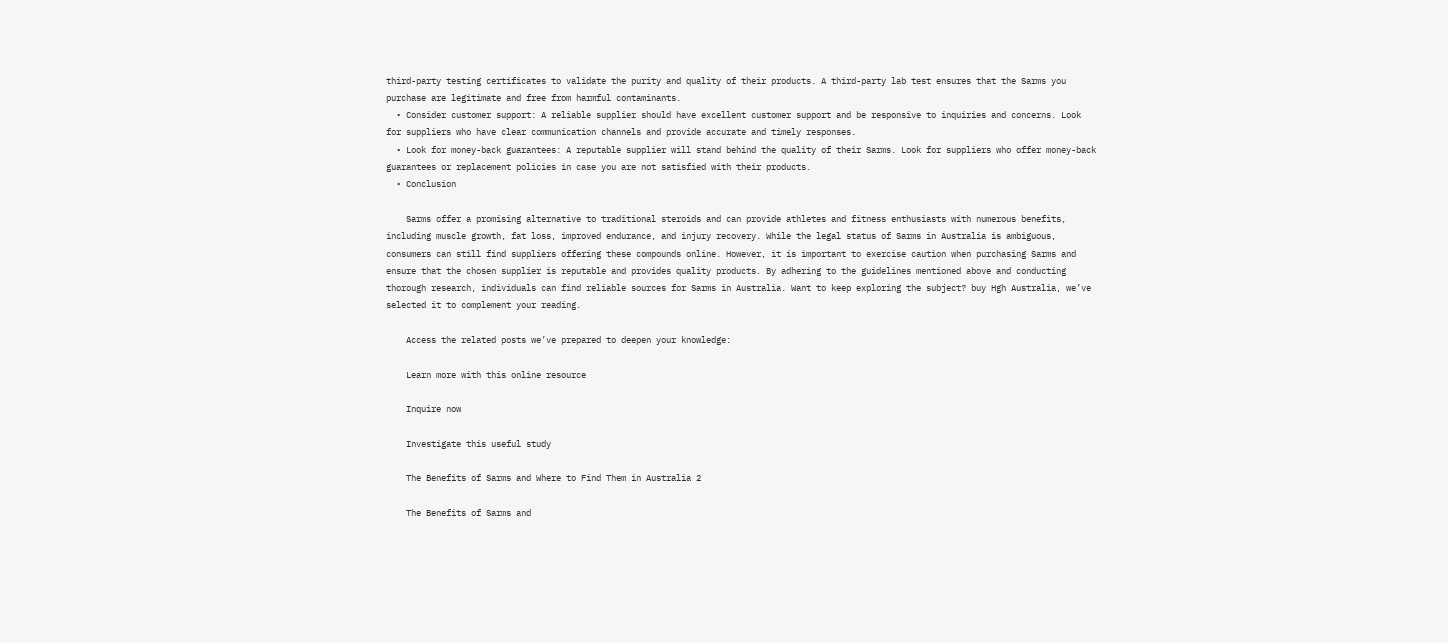third-party testing certificates to validate the purity and quality of their products. A third-party lab test ensures that the Sarms you purchase are legitimate and free from harmful contaminants.
  • Consider customer support: A reliable supplier should have excellent customer support and be responsive to inquiries and concerns. Look for suppliers who have clear communication channels and provide accurate and timely responses.
  • Look for money-back guarantees: A reputable supplier will stand behind the quality of their Sarms. Look for suppliers who offer money-back guarantees or replacement policies in case you are not satisfied with their products.
  • Conclusion

    Sarms offer a promising alternative to traditional steroids and can provide athletes and fitness enthusiasts with numerous benefits, including muscle growth, fat loss, improved endurance, and injury recovery. While the legal status of Sarms in Australia is ambiguous, consumers can still find suppliers offering these compounds online. However, it is important to exercise caution when purchasing Sarms and ensure that the chosen supplier is reputable and provides quality products. By adhering to the guidelines mentioned above and conducting thorough research, individuals can find reliable sources for Sarms in Australia. Want to keep exploring the subject? buy Hgh Australia, we’ve selected it to complement your reading.

    Access the related posts we’ve prepared to deepen your knowledge:

    Learn more with this online resource

    Inquire now

    Investigate this useful study

    The Benefits of Sarms and Where to Find Them in Australia 2

    The Benefits of Sarms and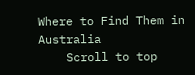Where to Find Them in Australia
    Scroll to top